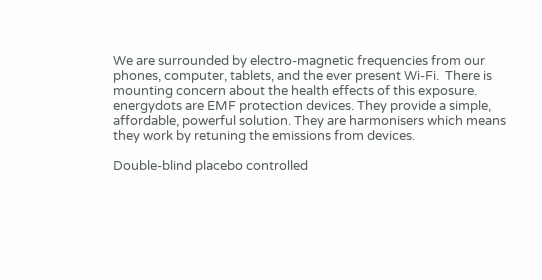We are surrounded by electro-magnetic frequencies from our phones, computer, tablets, and the ever present Wi-Fi.  There is mounting concern about the health effects of this exposure. energydots are EMF protection devices. They provide a simple, affordable, powerful solution. They are harmonisers which means they work by retuning the emissions from devices.

Double-blind placebo controlled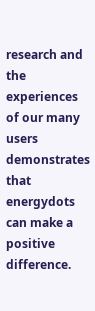research and the experiences of our many users demonstrates that energydots can make a positive difference.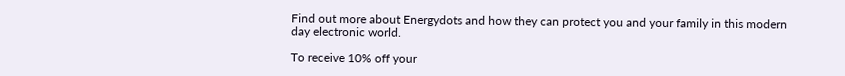Find out more about Energydots and how they can protect you and your family in this modern day electronic world.

To receive 10% off your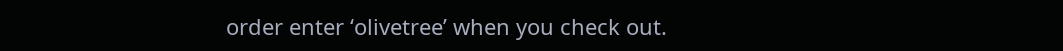order enter ‘olivetree’ when you check out.